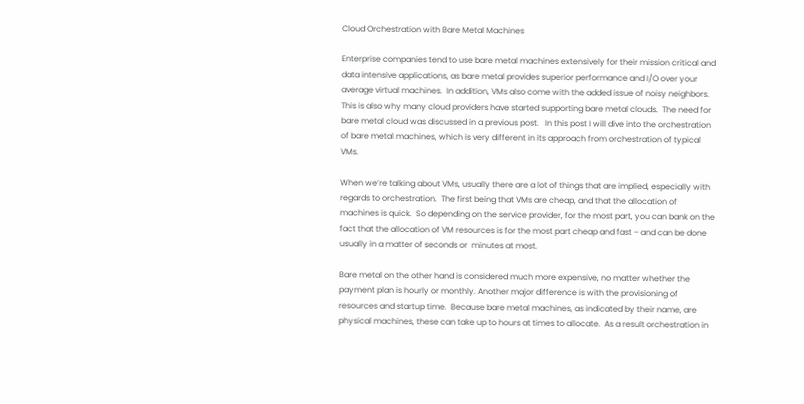Cloud Orchestration with Bare Metal Machines

Enterprise companies tend to use bare metal machines extensively for their mission critical and data intensive applications, as bare metal provides superior performance and I/O over your average virtual machines.  In addition, VMs also come with the added issue of noisy neighbors.  This is also why many cloud providers have started supporting bare metal clouds.  The need for bare metal cloud was discussed in a previous post.   In this post I will dive into the orchestration of bare metal machines, which is very different in its approach from orchestration of typical VMs.

When we’re talking about VMs, usually there are a lot of things that are implied, especially with regards to orchestration.  The first being that VMs are cheap, and that the allocation of machines is quick.  So depending on the service provider, for the most part, you can bank on the fact that the allocation of VM resources is for the most part cheap and fast – and can be done usually in a matter of seconds or  minutes at most.

Bare metal on the other hand is considered much more expensive, no matter whether the payment plan is hourly or monthly. Another major difference is with the provisioning of resources and startup time.  Because bare metal machines, as indicated by their name, are physical machines, these can take up to hours at times to allocate.  As a result orchestration in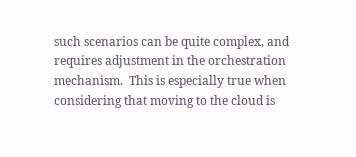such scenarios can be quite complex, and requires adjustment in the orchestration mechanism.  This is especially true when considering that moving to the cloud is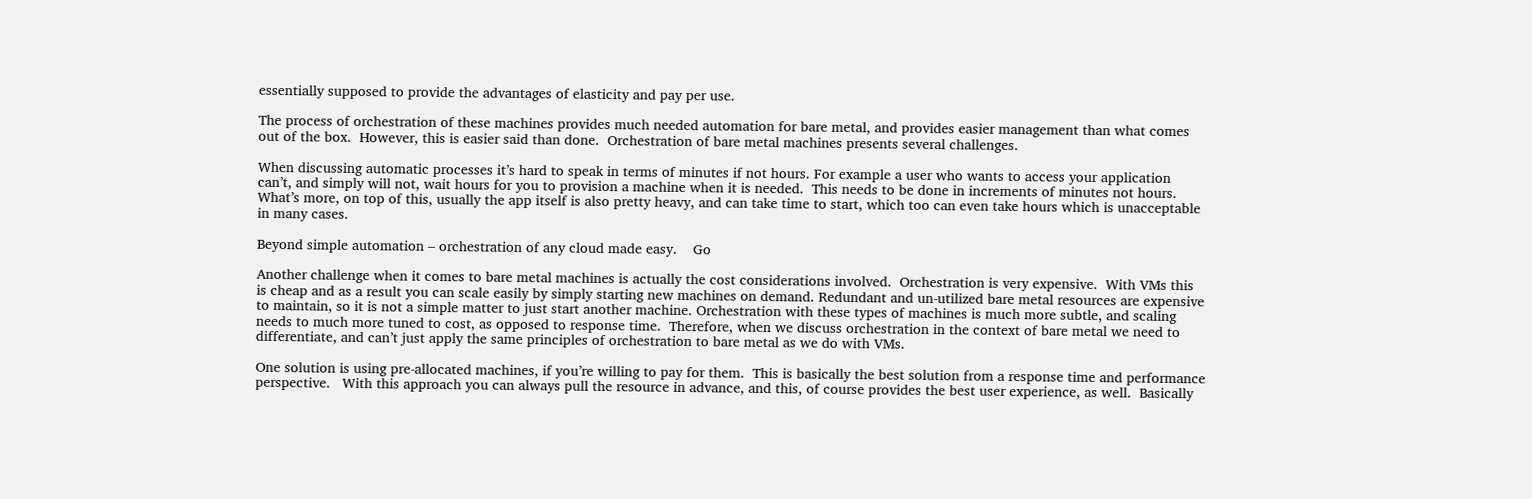essentially supposed to provide the advantages of elasticity and pay per use.

The process of orchestration of these machines provides much needed automation for bare metal, and provides easier management than what comes out of the box.  However, this is easier said than done.  Orchestration of bare metal machines presents several challenges.

When discussing automatic processes it’s hard to speak in terms of minutes if not hours. For example a user who wants to access your application can’t, and simply will not, wait hours for you to provision a machine when it is needed.  This needs to be done in increments of minutes not hours.  What’s more, on top of this, usually the app itself is also pretty heavy, and can take time to start, which too can even take hours which is unacceptable in many cases.

Beyond simple automation – orchestration of any cloud made easy.    Go

Another challenge when it comes to bare metal machines is actually the cost considerations involved.  Orchestration is very expensive.  With VMs this is cheap and as a result you can scale easily by simply starting new machines on demand. Redundant and un-utilized bare metal resources are expensive to maintain, so it is not a simple matter to just start another machine. Orchestration with these types of machines is much more subtle, and scaling needs to much more tuned to cost, as opposed to response time.  Therefore, when we discuss orchestration in the context of bare metal we need to differentiate, and can’t just apply the same principles of orchestration to bare metal as we do with VMs.

One solution is using pre-allocated machines, if you’re willing to pay for them.  This is basically the best solution from a response time and performance perspective.   With this approach you can always pull the resource in advance, and this, of course provides the best user experience, as well.  Basically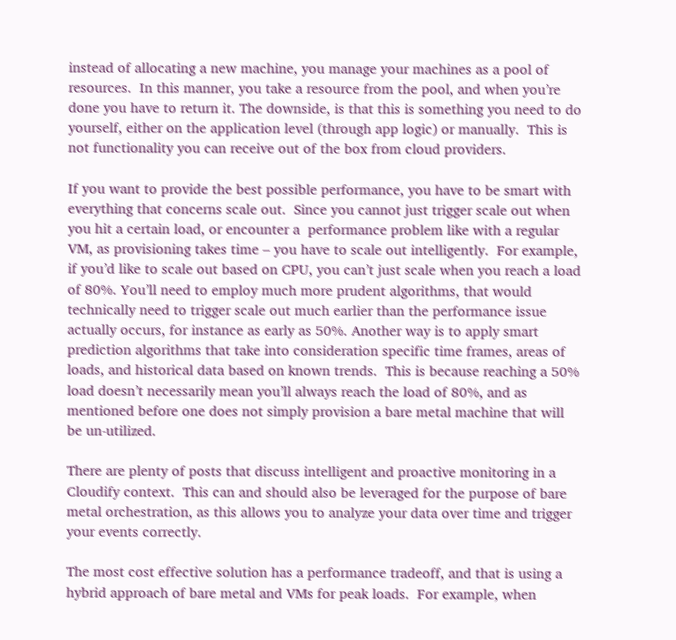instead of allocating a new machine, you manage your machines as a pool of resources.  In this manner, you take a resource from the pool, and when you’re done you have to return it. The downside, is that this is something you need to do yourself, either on the application level (through app logic) or manually.  This is not functionality you can receive out of the box from cloud providers.

If you want to provide the best possible performance, you have to be smart with everything that concerns scale out.  Since you cannot just trigger scale out when you hit a certain load, or encounter a  performance problem like with a regular VM, as provisioning takes time – you have to scale out intelligently.  For example, if you’d like to scale out based on CPU, you can’t just scale when you reach a load of 80%. You’ll need to employ much more prudent algorithms, that would technically need to trigger scale out much earlier than the performance issue actually occurs, for instance as early as 50%. Another way is to apply smart prediction algorithms that take into consideration specific time frames, areas of loads, and historical data based on known trends.  This is because reaching a 50% load doesn’t necessarily mean you’ll always reach the load of 80%, and as mentioned before one does not simply provision a bare metal machine that will be un-utilized.

There are plenty of posts that discuss intelligent and proactive monitoring in a Cloudify context.  This can and should also be leveraged for the purpose of bare metal orchestration, as this allows you to analyze your data over time and trigger your events correctly.

The most cost effective solution has a performance tradeoff, and that is using a hybrid approach of bare metal and VMs for peak loads.  For example, when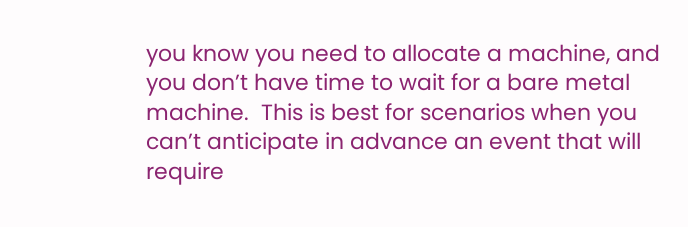you know you need to allocate a machine, and you don’t have time to wait for a bare metal machine.  This is best for scenarios when you can’t anticipate in advance an event that will require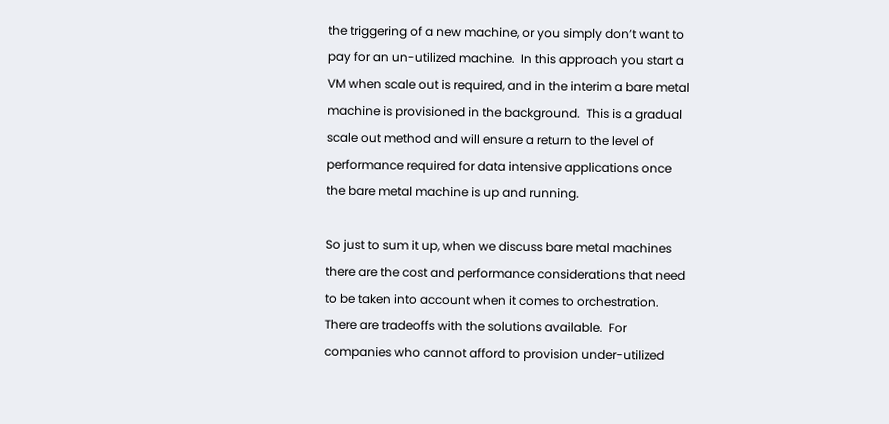the triggering of a new machine, or you simply don’t want to pay for an un-utilized machine.  In this approach you start a VM when scale out is required, and in the interim a bare metal machine is provisioned in the background.  This is a gradual scale out method and will ensure a return to the level of performance required for data intensive applications once the bare metal machine is up and running.

So just to sum it up, when we discuss bare metal machines there are the cost and performance considerations that need to be taken into account when it comes to orchestration.  There are tradeoffs with the solutions available.  For companies who cannot afford to provision under-utilized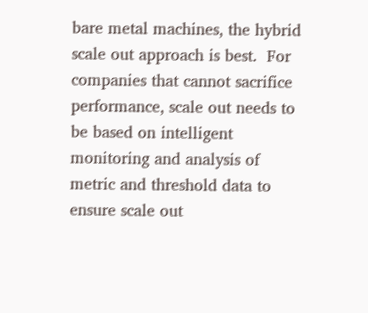bare metal machines, the hybrid scale out approach is best.  For companies that cannot sacrifice performance, scale out needs to be based on intelligent monitoring and analysis of metric and threshold data to ensure scale out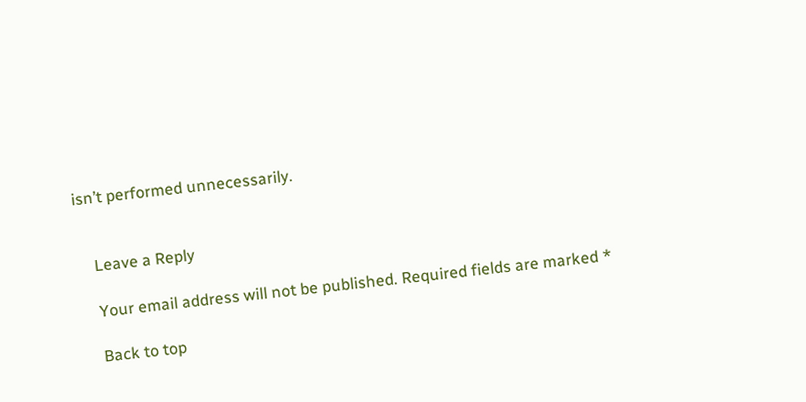isn’t performed unnecessarily.


    Leave a Reply

    Your email address will not be published. Required fields are marked *

    Back to top